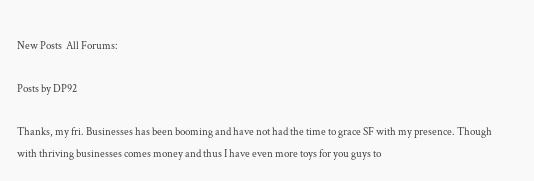New Posts  All Forums:

Posts by DP92

Thanks, my fri. Businesses has been booming and have not had the time to grace SF with my presence. Though with thriving businesses comes money and thus I have even more toys for you guys to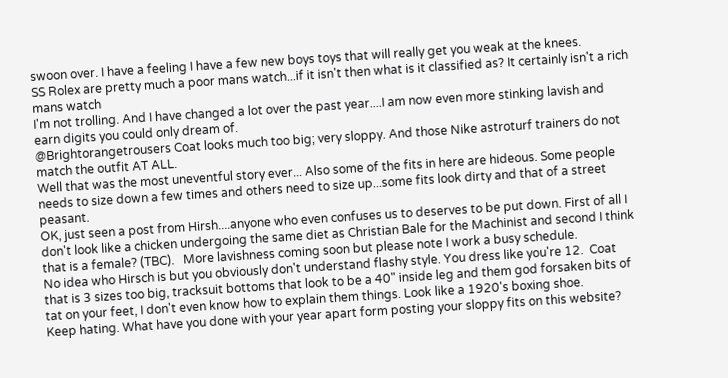swoon over. I have a feeling I have a few new boys toys that will really get you weak at the knees.
SS Rolex are pretty much a poor mans watch...if it isn't then what is it classified as? It certainly isn't a rich mans watch
I'm not trolling. And I have changed a lot over the past year....I am now even more stinking lavish and earn digits you could only dream of.
@Brightorangetrousers Coat looks much too big; very sloppy. And those Nike astroturf trainers do not match the outfit AT ALL.
Well that was the most uneventful story ever... Also some of the fits in here are hideous. Some people needs to size down a few times and others need to size up...some fits look dirty and that of a street peasant.
OK, just seen a post from Hirsh....anyone who even confuses us to deserves to be put down. First of all I don't look like a chicken undergoing the same diet as Christian Bale for the Machinist and second I think that is a female? (TBC).   More lavishness coming soon but please note I work a busy schedule.
No idea who Hirsch is but you obviously don't understand flashy style. You dress like you're 12.  Coat that is 3 sizes too big, tracksuit bottoms that look to be a 40" inside leg and them god forsaken bits of tat on your feet, I don't even know how to explain them things. Look like a 1920's boxing shoe.
Keep hating. What have you done with your year apart form posting your sloppy fits on this website?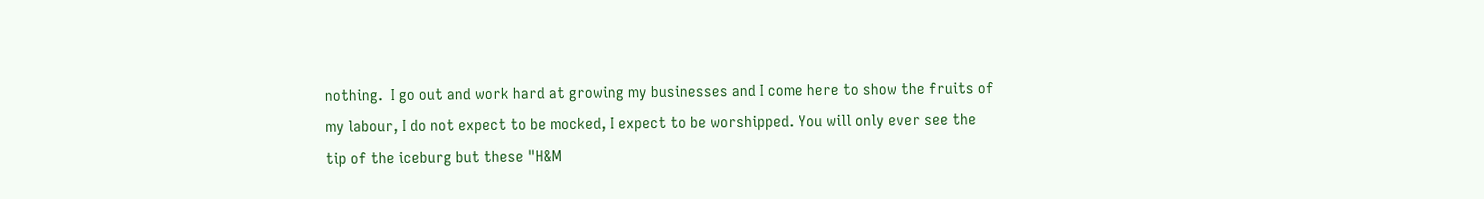nothing.  I go out and work hard at growing my businesses and I come here to show the fruits of my labour, I do not expect to be mocked, I expect to be worshipped. You will only ever see the tip of the iceburg but these "H&M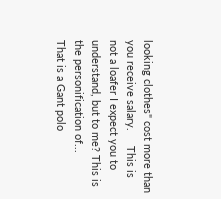looking clothes" cost more than you receive salary.     This is not a loafer I expect you to understand, but to me? This is the personification of...
That is a Gant polo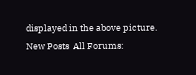displayed in the above picture.
New Posts  All Forums: